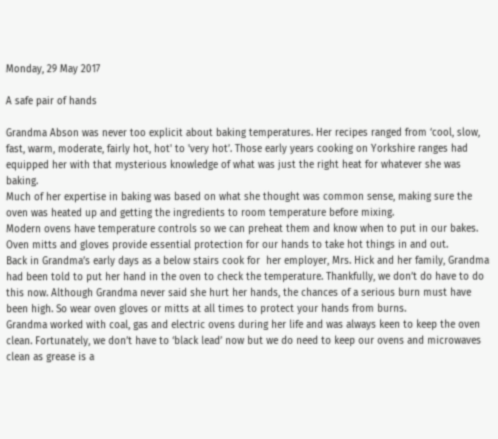Monday, 29 May 2017

A safe pair of hands

Grandma Abson was never too explicit about baking temperatures. Her recipes ranged from ‘cool, slow, fast, warm, moderate, fairly hot, hot' to 'very hot’. Those early years cooking on Yorkshire ranges had equipped her with that mysterious knowledge of what was just the right heat for whatever she was baking.
Much of her expertise in baking was based on what she thought was common sense, making sure the oven was heated up and getting the ingredients to room temperature before mixing.
Modern ovens have temperature controls so we can preheat them and know when to put in our bakes. Oven mitts and gloves provide essential protection for our hands to take hot things in and out.
Back in Grandma’s early days as a below stairs cook for  her employer, Mrs. Hick and her family, Grandma had been told to put her hand in the oven to check the temperature. Thankfully, we don’t do have to do this now. Although Grandma never said she hurt her hands, the chances of a serious burn must have been high. So wear oven gloves or mitts at all times to protect your hands from burns.
Grandma worked with coal, gas and electric ovens during her life and was always keen to keep the oven clean. Fortunately, we don’t have to ‘black lead’ now but we do need to keep our ovens and microwaves clean as grease is a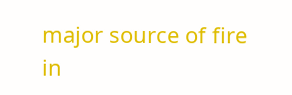major source of fire in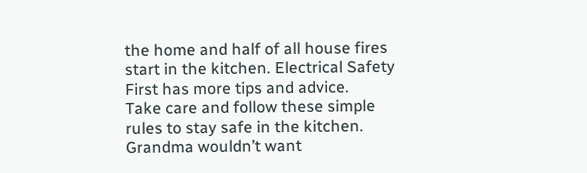the home and half of all house fires start in the kitchen. Electrical Safety First has more tips and advice.
Take care and follow these simple rules to stay safe in the kitchen. Grandma wouldn’t want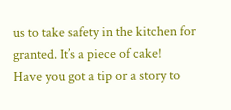us to take safety in the kitchen for granted. It’s a piece of cake!
Have you got a tip or a story to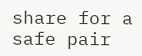share for a safe pair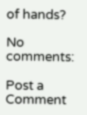of hands?

No comments:

Post a Comment